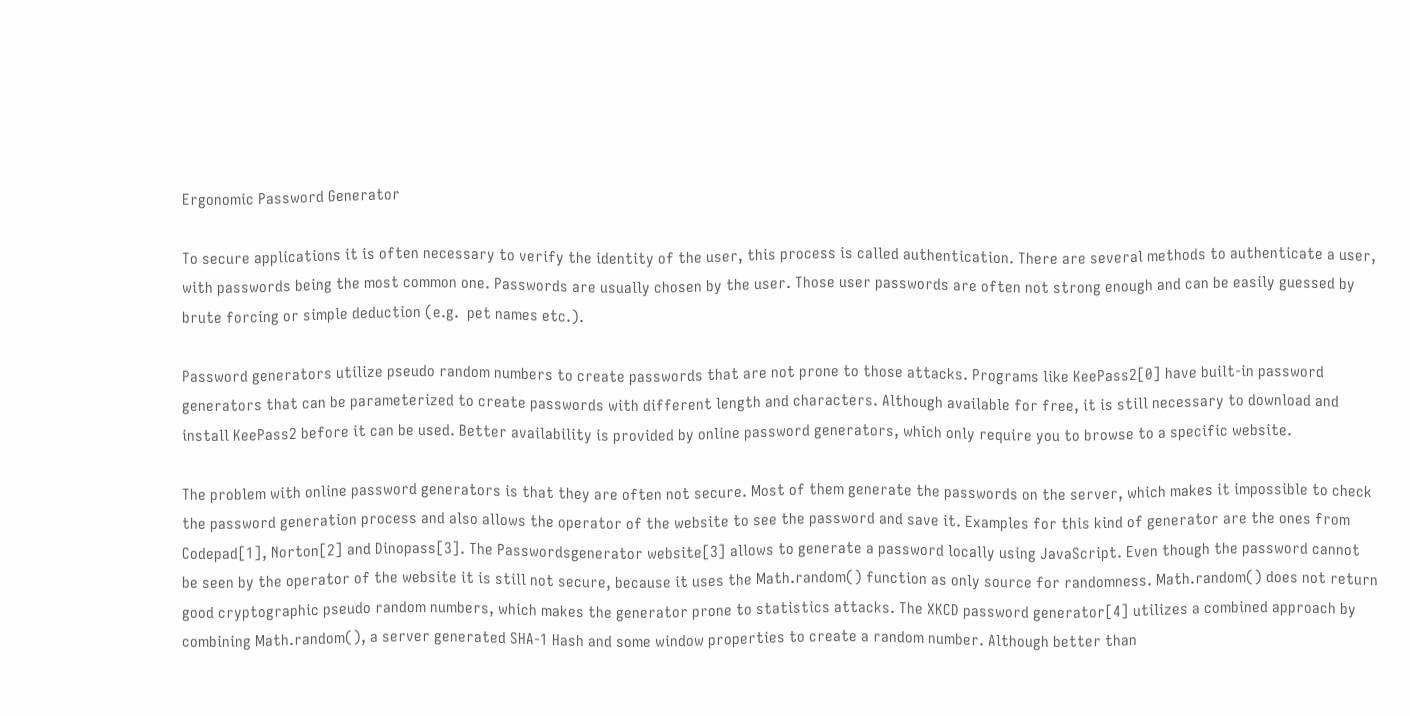Ergonomic Password Generator

To secure applications it is often necessary to verify the identity of the user, this process is called authentication. There are several methods to authenticate a user, with passwords being the most common one. Passwords are usually chosen by the user. Those user passwords are often not strong enough and can be easily guessed by brute forcing or simple deduction (e.g.  pet names etc.).

Password generators utilize pseudo random numbers to create passwords that are not prone to those attacks. Programs like KeePass2[0] have built-in password generators that can be parameterized to create passwords with different length and characters. Although available for free, it is still necessary to download and install KeePass2 before it can be used. Better availability is provided by online password generators, which only require you to browse to a specific website.

The problem with online password generators is that they are often not secure. Most of them generate the passwords on the server, which makes it impossible to check the password generation process and also allows the operator of the website to see the password and save it. Examples for this kind of generator are the ones from Codepad[1], Norton[2] and Dinopass[3]. The Passwordsgenerator website[3] allows to generate a password locally using JavaScript. Even though the password cannot be seen by the operator of the website it is still not secure, because it uses the Math.random() function as only source for randomness. Math.random() does not return good cryptographic pseudo random numbers, which makes the generator prone to statistics attacks. The XKCD password generator[4] utilizes a combined approach by combining Math.random(), a server generated SHA-1 Hash and some window properties to create a random number. Although better than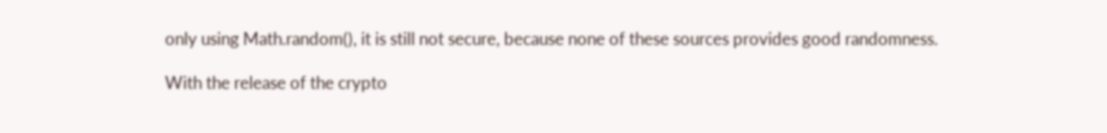only using Math.random(), it is still not secure, because none of these sources provides good randomness.

With the release of the crypto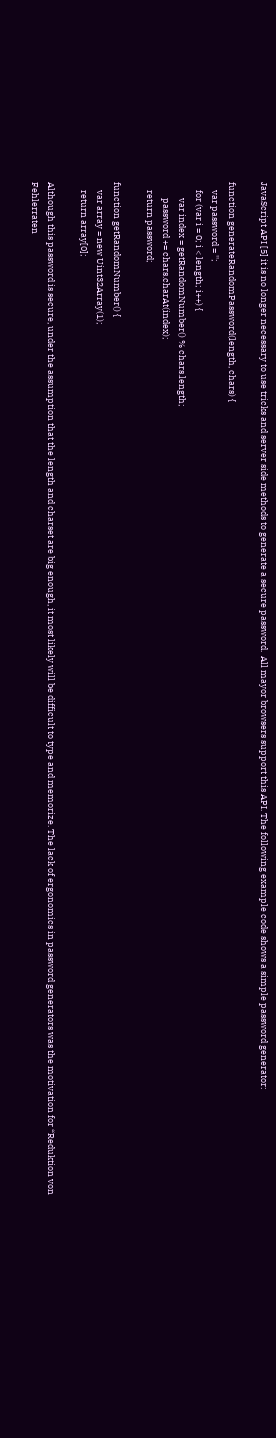JavaScript API [5] it is no longer necessary to use tricks and server side methods to generate a secure password.  All mayor browsers support this API. The following example code shows a simple password generator:

function generateRandomPassword(length, chars) {
    var password = '';
    for (var i = 0; i < length; i++) {
        var index = getRandomNumber() % chars.length;
        password += chars.charAt(index);
    return password;

function getRandomNumber() {
    var array = new Uint32Array(1);
    return array[0];

Although this password is secure, under the assumption that the length and charset are big enough, it most likely will be difficult to type and memorize. The lack of ergonomics in password generators was the motivation for “Reduktion von Fehlerraten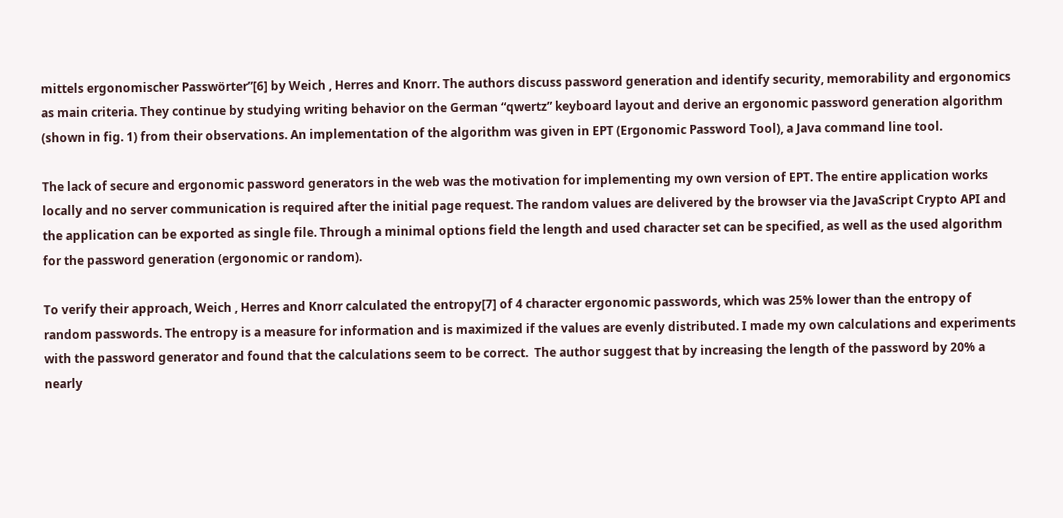mittels ergonomischer Passwörter”[6] by Weich , Herres and Knorr. The authors discuss password generation and identify security, memorability and ergonomics as main criteria. They continue by studying writing behavior on the German “qwertz” keyboard layout and derive an ergonomic password generation algorithm (shown in fig. 1) from their observations. An implementation of the algorithm was given in EPT (Ergonomic Password Tool), a Java command line tool.

The lack of secure and ergonomic password generators in the web was the motivation for implementing my own version of EPT. The entire application works locally and no server communication is required after the initial page request. The random values are delivered by the browser via the JavaScript Crypto API and the application can be exported as single file. Through a minimal options field the length and used character set can be specified, as well as the used algorithm for the password generation (ergonomic or random).

To verify their approach, Weich , Herres and Knorr calculated the entropy[7] of 4 character ergonomic passwords, which was 25% lower than the entropy of random passwords. The entropy is a measure for information and is maximized if the values are evenly distributed. I made my own calculations and experiments with the password generator and found that the calculations seem to be correct.  The author suggest that by increasing the length of the password by 20% a nearly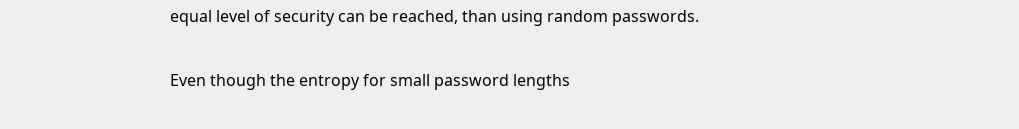equal level of security can be reached, than using random passwords.

Even though the entropy for small password lengths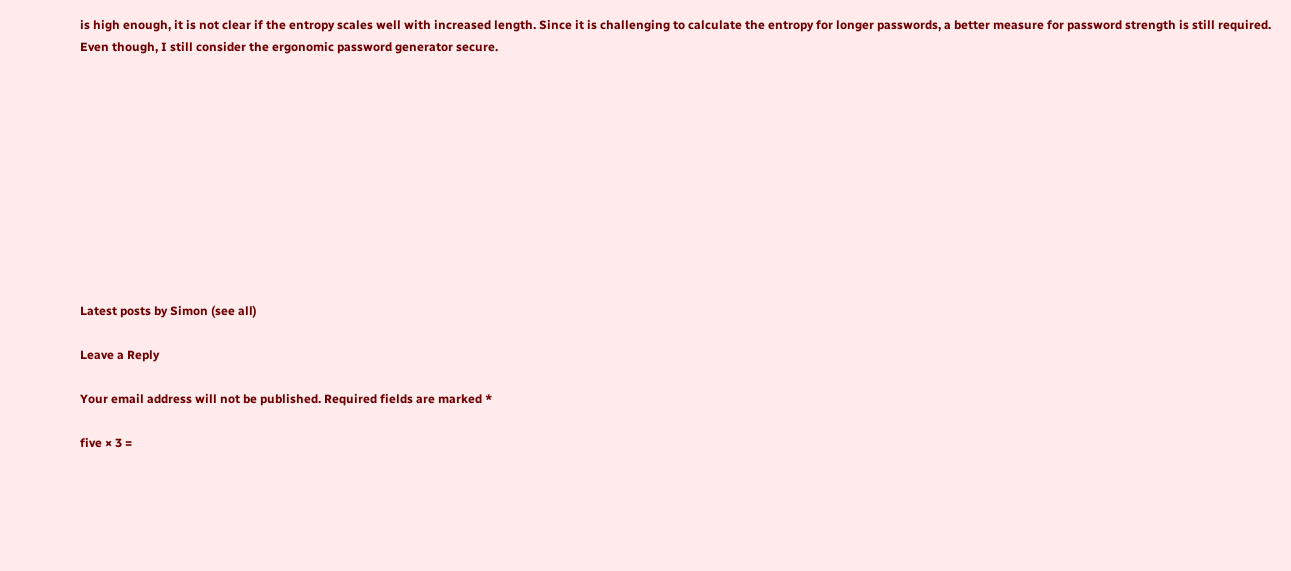is high enough, it is not clear if the entropy scales well with increased length. Since it is challenging to calculate the entropy for longer passwords, a better measure for password strength is still required. Even though, I still consider the ergonomic password generator secure.











Latest posts by Simon (see all)

Leave a Reply

Your email address will not be published. Required fields are marked *

five × 3 =